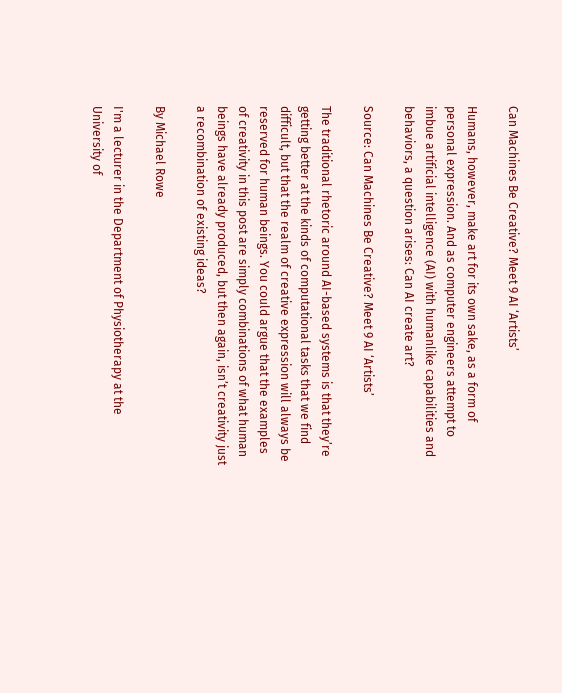Can Machines Be Creative? Meet 9 AI ‘Artists’

Humans, however, make art for its own sake, as a form of personal expression. And as computer engineers attempt to imbue artificial intelligence (AI) with humanlike capabilities and behaviors, a question arises: Can AI create art?

Source: Can Machines Be Creative? Meet 9 AI ‘Artists’

The traditional rhetoric around AI-based systems is that they’re getting better at the kinds of computational tasks that we find difficult, but that the realm of creative expression will always be reserved for human beings. You could argue that the examples of creativity in this post are simply combinations of what human beings have already produced, but then again, isn’t creativity just a recombination of existing ideas?

By Michael Rowe

I'm a lecturer in the Department of Physiotherapy at the University of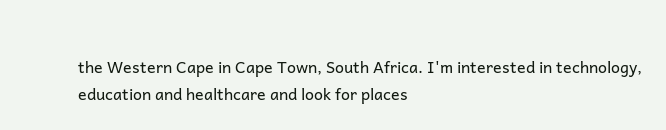the Western Cape in Cape Town, South Africa. I'm interested in technology, education and healthcare and look for places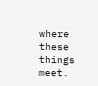where these things meet.